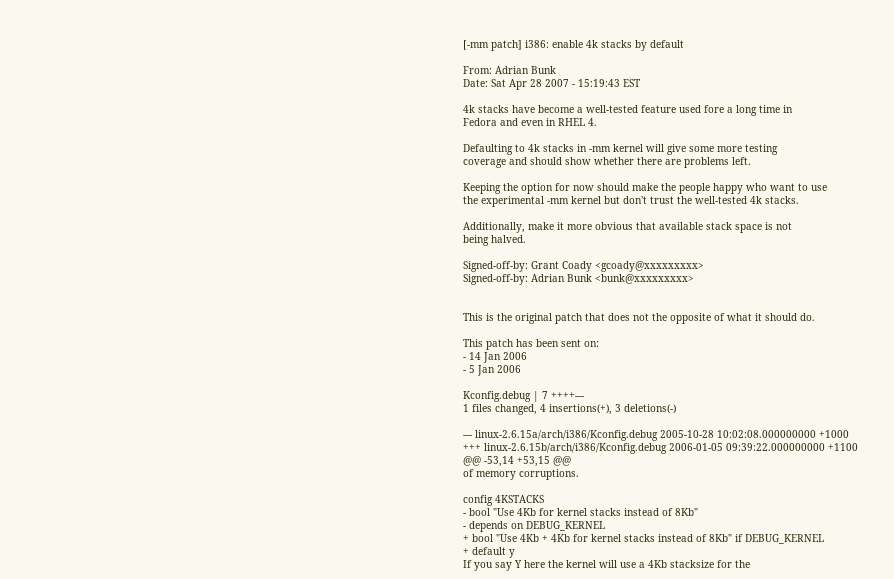[-mm patch] i386: enable 4k stacks by default

From: Adrian Bunk
Date: Sat Apr 28 2007 - 15:19:43 EST

4k stacks have become a well-tested feature used fore a long time in
Fedora and even in RHEL 4.

Defaulting to 4k stacks in -mm kernel will give some more testing
coverage and should show whether there are problems left.

Keeping the option for now should make the people happy who want to use
the experimental -mm kernel but don't trust the well-tested 4k stacks.

Additionally, make it more obvious that available stack space is not
being halved.

Signed-off-by: Grant Coady <gcoady@xxxxxxxxx>
Signed-off-by: Adrian Bunk <bunk@xxxxxxxxx>


This is the original patch that does not the opposite of what it should do.

This patch has been sent on:
- 14 Jan 2006
- 5 Jan 2006

Kconfig.debug | 7 ++++---
1 files changed, 4 insertions(+), 3 deletions(-)

--- linux-2.6.15a/arch/i386/Kconfig.debug 2005-10-28 10:02:08.000000000 +1000
+++ linux-2.6.15b/arch/i386/Kconfig.debug 2006-01-05 09:39:22.000000000 +1100
@@ -53,14 +53,15 @@
of memory corruptions.

config 4KSTACKS
- bool "Use 4Kb for kernel stacks instead of 8Kb"
- depends on DEBUG_KERNEL
+ bool "Use 4Kb + 4Kb for kernel stacks instead of 8Kb" if DEBUG_KERNEL
+ default y
If you say Y here the kernel will use a 4Kb stacksize for the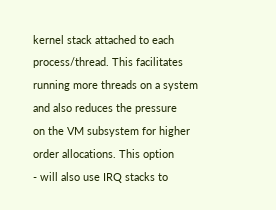kernel stack attached to each process/thread. This facilitates
running more threads on a system and also reduces the pressure
on the VM subsystem for higher order allocations. This option
- will also use IRQ stacks to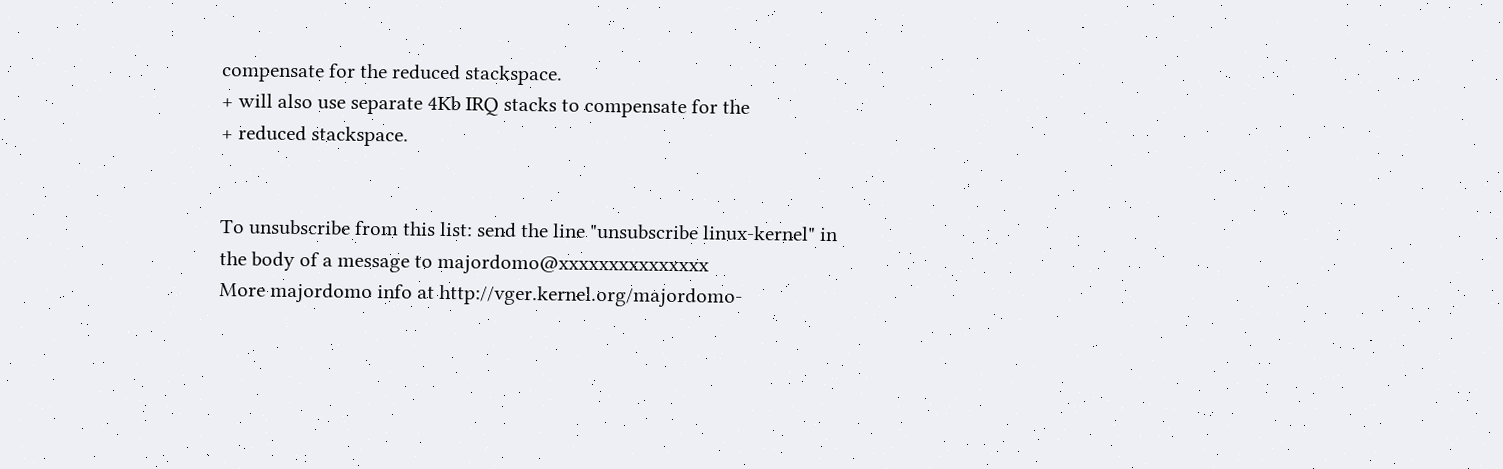compensate for the reduced stackspace.
+ will also use separate 4Kb IRQ stacks to compensate for the
+ reduced stackspace.


To unsubscribe from this list: send the line "unsubscribe linux-kernel" in
the body of a message to majordomo@xxxxxxxxxxxxxxx
More majordomo info at http://vger.kernel.org/majordomo-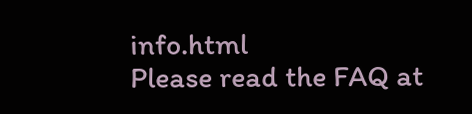info.html
Please read the FAQ at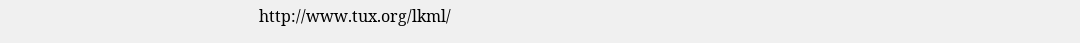http://www.tux.org/lkml/